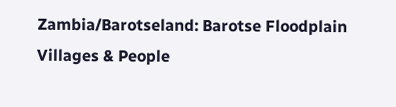Zambia/Barotseland: Barotse Floodplain Villages & People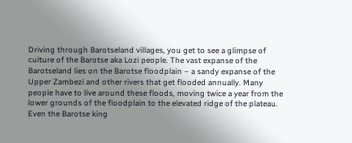Driving through Barotseland villages, you get to see a glimpse of culture of the Barotse aka Lozi people. The vast expanse of the Barotseland lies on the Barotse floodplain – a sandy expanse of the Upper Zambezi and other rivers that get flooded annually. Many people have to live around these floods, moving twice a year from the lower grounds of the floodplain to the elevated ridge of the plateau. Even the Barotse king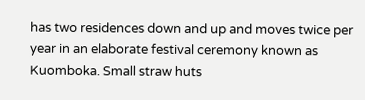has two residences down and up and moves twice per year in an elaborate festival ceremony known as Kuomboka. Small straw huts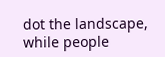dot the landscape, while people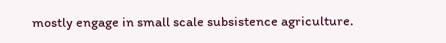mostly engage in small scale subsistence agriculture.